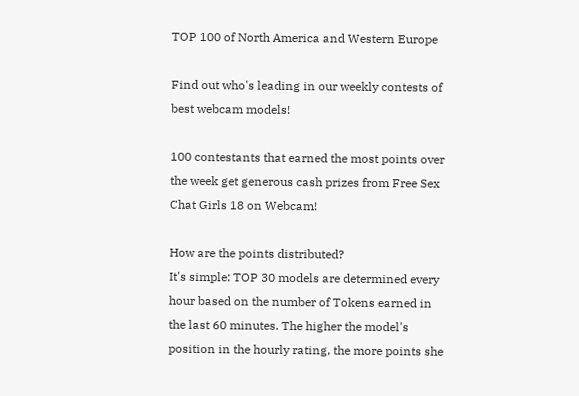TOP 100 of North America and Western Europe

Find out who's leading in our weekly contests of best webcam models!

100 contestants that earned the most points over the week get generous cash prizes from Free Sex Chat Girls 18 on Webcam!

How are the points distributed?
It's simple: TOP 30 models are determined every hour based on the number of Tokens earned in the last 60 minutes. The higher the model's position in the hourly rating, the more points she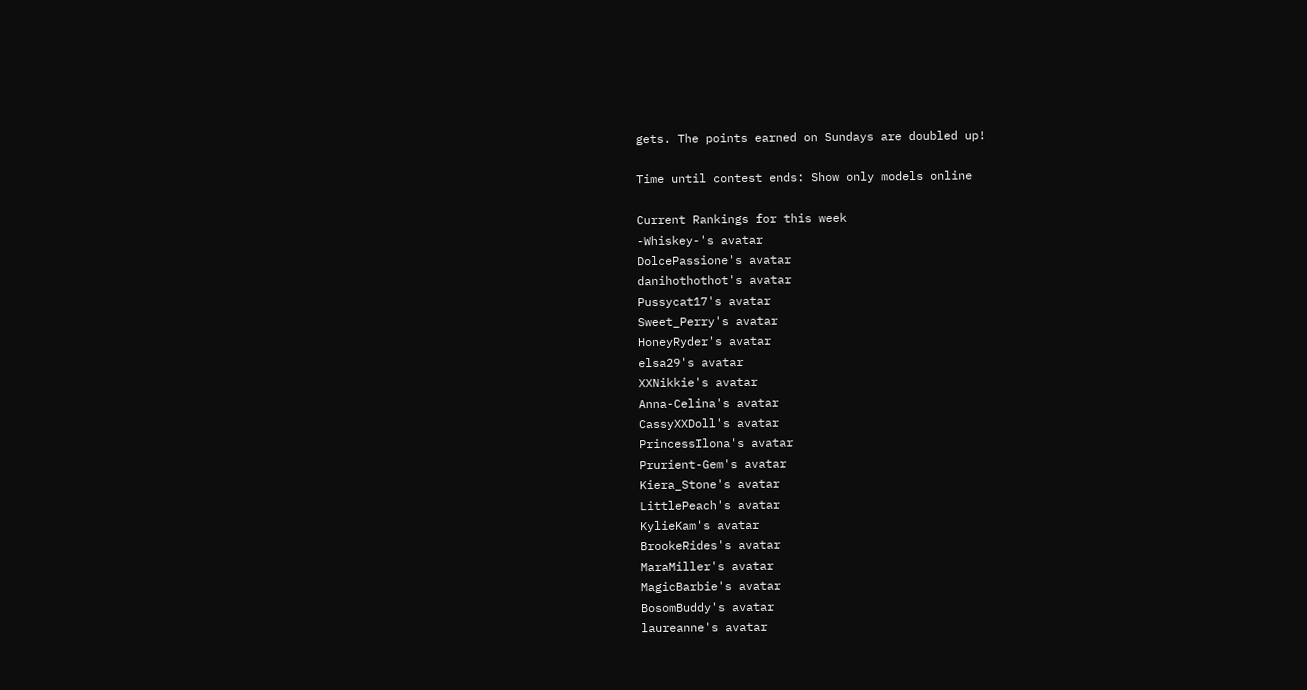gets. The points earned on Sundays are doubled up!

Time until contest ends: Show only models online

Current Rankings for this week
-Whiskey-'s avatar
DolcePassione's avatar
danihothothot's avatar
Pussycat17's avatar
Sweet_Perry's avatar
HoneyRyder's avatar
elsa29's avatar
XXNikkie's avatar
Anna-Celina's avatar
CassyXXDoll's avatar
PrincessIlona's avatar
Prurient-Gem's avatar
Kiera_Stone's avatar
LittlePeach's avatar
KylieKam's avatar
BrookeRides's avatar
MaraMiller's avatar
MagicBarbie's avatar
BosomBuddy's avatar
laureanne's avatar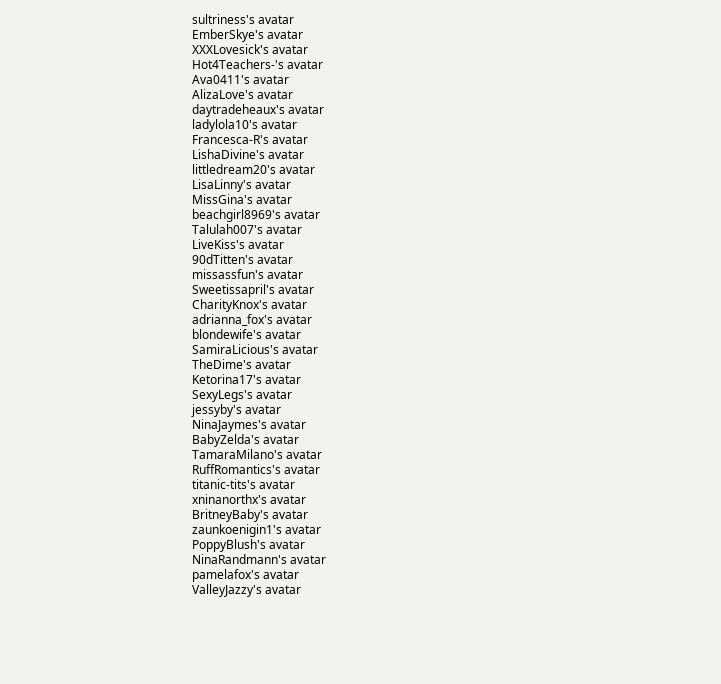sultriness's avatar
EmberSkye's avatar
XXXLovesick's avatar
Hot4Teachers-'s avatar
Ava0411's avatar
AlizaLove's avatar
daytradeheaux's avatar
ladylola10's avatar
Francesca-R's avatar
LishaDivine's avatar
littledream20's avatar
LisaLinny's avatar
MissGina's avatar
beachgirl8969's avatar
Talulah007's avatar
LiveKiss's avatar
90dTitten's avatar
missassfun's avatar
Sweetissapril's avatar
CharityKnox's avatar
adrianna_fox's avatar
blondewife's avatar
SamiraLicious's avatar
TheDime's avatar
Ketorina17's avatar
SexyLegs's avatar
jessyby's avatar
NinaJaymes's avatar
BabyZelda's avatar
TamaraMilano's avatar
RuffRomantics's avatar
titanic-tits's avatar
xninanorthx's avatar
BritneyBaby's avatar
zaunkoenigin1's avatar
PoppyBlush's avatar
NinaRandmann's avatar
pamelafox's avatar
ValleyJazzy's avatar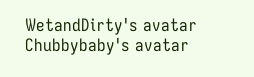WetandDirty's avatar
Chubbybaby's avatar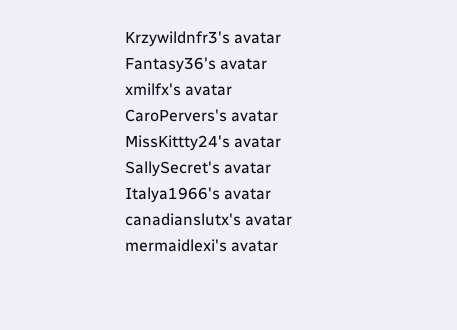Krzywildnfr3's avatar
Fantasy36's avatar
xmilfx's avatar
CaroPervers's avatar
MissKittty24's avatar
SallySecret's avatar
Italya1966's avatar
canadianslutx's avatar
mermaidlexi's avatar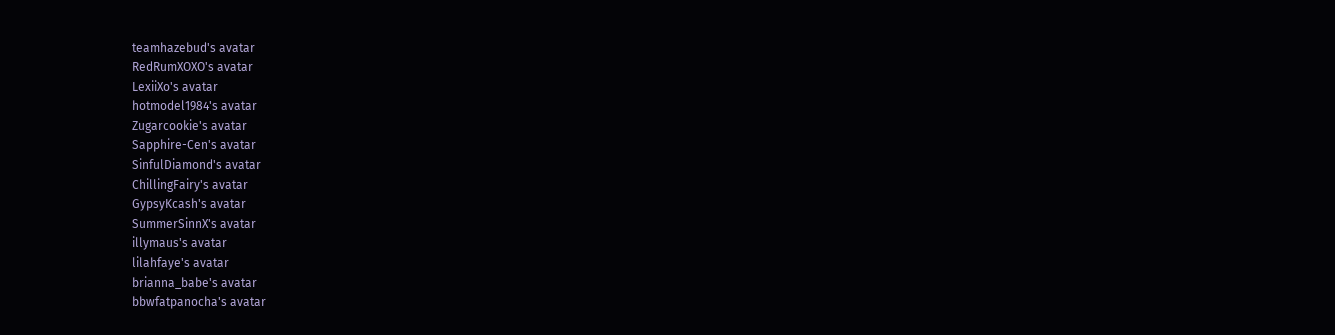teamhazebud's avatar
RedRumXOXO's avatar
LexiiXo's avatar
hotmodel1984's avatar
Zugarcookie's avatar
Sapphire-Cen's avatar
SinfulDiamond's avatar
ChillingFairy's avatar
GypsyKcash's avatar
SummerSinnX's avatar
illymaus's avatar
lilahfaye's avatar
brianna_babe's avatar
bbwfatpanocha's avatar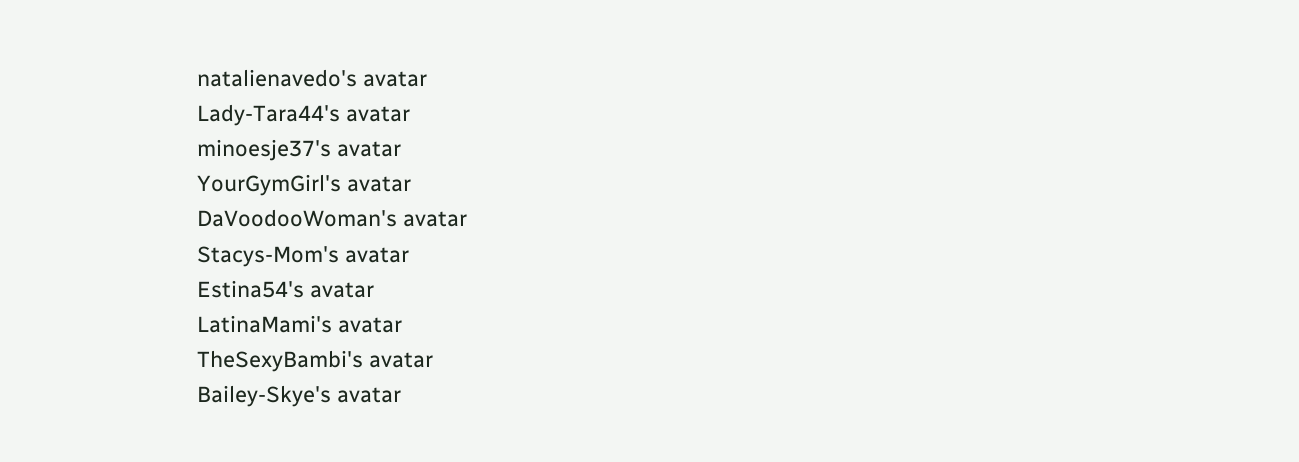natalienavedo's avatar
Lady-Tara44's avatar
minoesje37's avatar
YourGymGirl's avatar
DaVoodooWoman's avatar
Stacys-Mom's avatar
Estina54's avatar
LatinaMami's avatar
TheSexyBambi's avatar
Bailey-Skye's avatar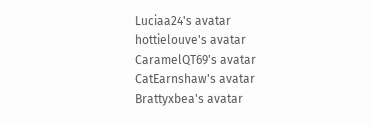Luciaa24's avatar
hottielouve's avatar
CaramelQT69's avatar
CatEarnshaw's avatar
Brattyxbea's avatar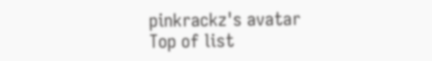pinkrackz's avatar
Top of list